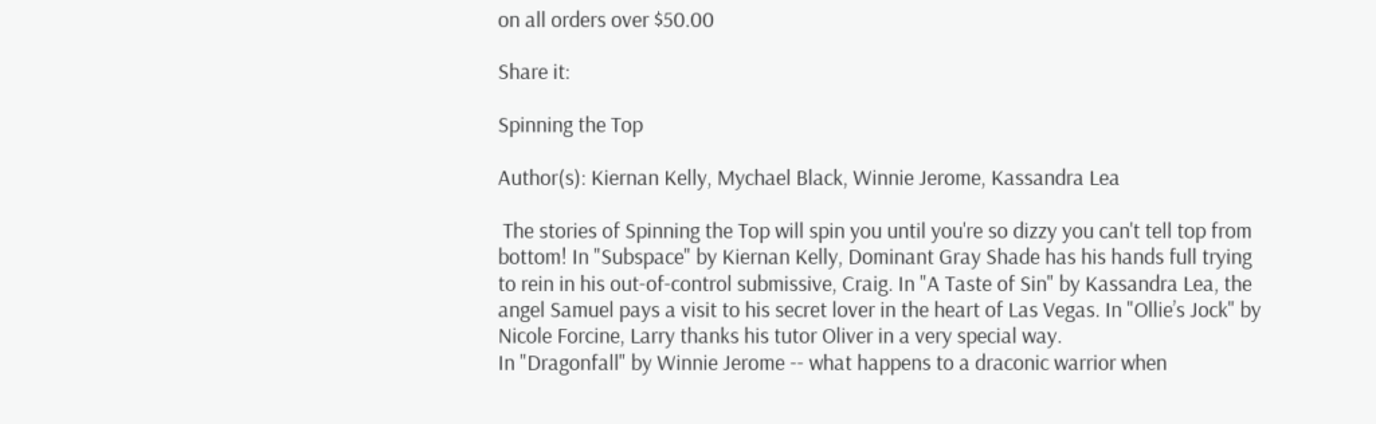on all orders over $50.00

Share it:

Spinning the Top

Author(s): Kiernan Kelly, Mychael Black, Winnie Jerome, Kassandra Lea

 The stories of Spinning the Top will spin you until you're so dizzy you can't tell top from bottom! In "Subspace" by Kiernan Kelly, Dominant Gray Shade has his hands full trying to rein in his out-of-control submissive, Craig. In "A Taste of Sin" by Kassandra Lea, the angel Samuel pays a visit to his secret lover in the heart of Las Vegas. In "Ollie’s Jock" by Nicole Forcine, Larry thanks his tutor Oliver in a very special way.
In "Dragonfall" by Winnie Jerome -- what happens to a draconic warrior when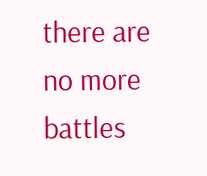there are no more battles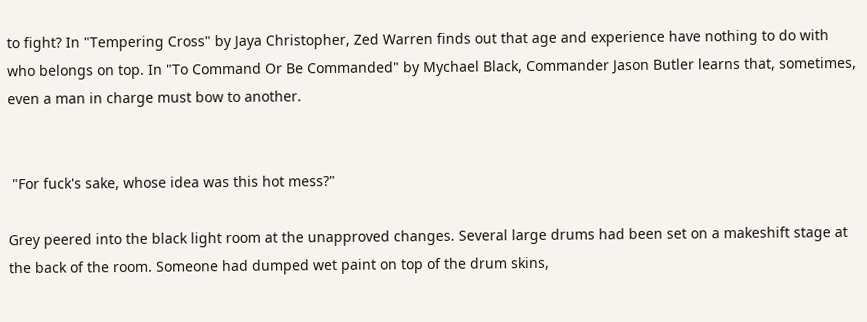to fight? In "Tempering Cross" by Jaya Christopher, Zed Warren finds out that age and experience have nothing to do with who belongs on top. In "To Command Or Be Commanded" by Mychael Black, Commander Jason Butler learns that, sometimes, even a man in charge must bow to another.


 "For fuck's sake, whose idea was this hot mess?"

Grey peered into the black light room at the unapproved changes. Several large drums had been set on a makeshift stage at the back of the room. Someone had dumped wet paint on top of the drum skins,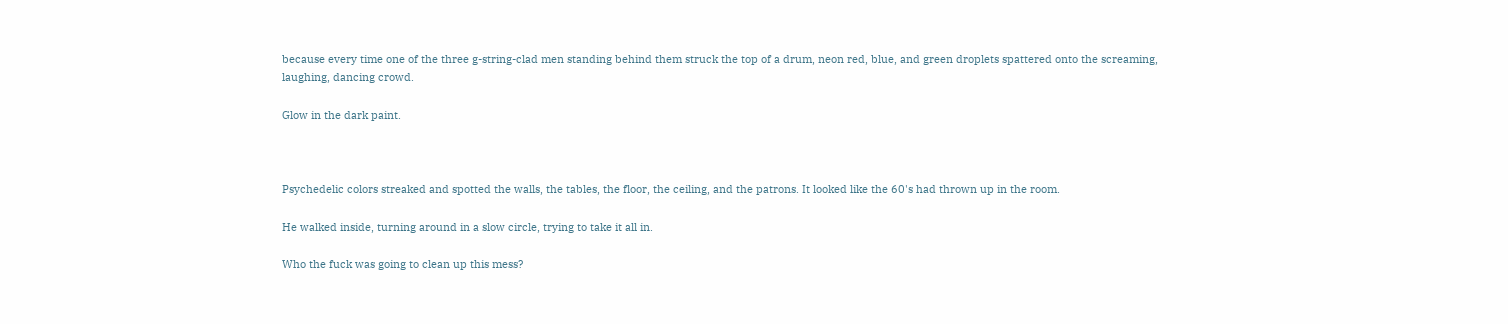because every time one of the three g-string-clad men standing behind them struck the top of a drum, neon red, blue, and green droplets spattered onto the screaming, laughing, dancing crowd.

Glow in the dark paint.



Psychedelic colors streaked and spotted the walls, the tables, the floor, the ceiling, and the patrons. It looked like the 60's had thrown up in the room.

He walked inside, turning around in a slow circle, trying to take it all in.

Who the fuck was going to clean up this mess?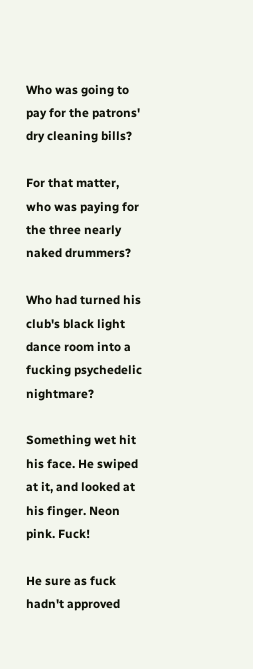Who was going to pay for the patrons' dry cleaning bills?

For that matter, who was paying for the three nearly naked drummers?

Who had turned his club's black light dance room into a fucking psychedelic nightmare?

Something wet hit his face. He swiped at it, and looked at his finger. Neon pink. Fuck!

He sure as fuck hadn't approved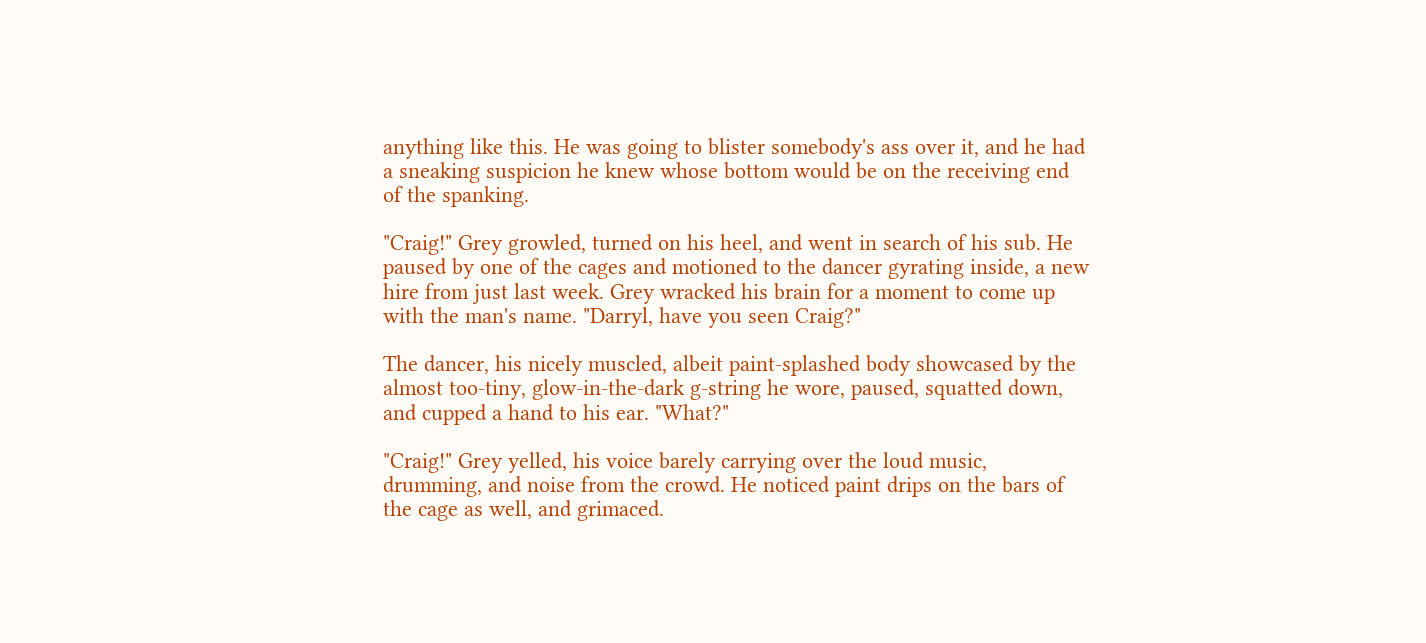anything like this. He was going to blister somebody's ass over it, and he had a sneaking suspicion he knew whose bottom would be on the receiving end of the spanking.

"Craig!" Grey growled, turned on his heel, and went in search of his sub. He paused by one of the cages and motioned to the dancer gyrating inside, a new hire from just last week. Grey wracked his brain for a moment to come up with the man's name. "Darryl, have you seen Craig?"

The dancer, his nicely muscled, albeit paint-splashed body showcased by the almost too-tiny, glow-in-the-dark g-string he wore, paused, squatted down, and cupped a hand to his ear. "What?"

"Craig!" Grey yelled, his voice barely carrying over the loud music, drumming, and noise from the crowd. He noticed paint drips on the bars of the cage as well, and grimaced.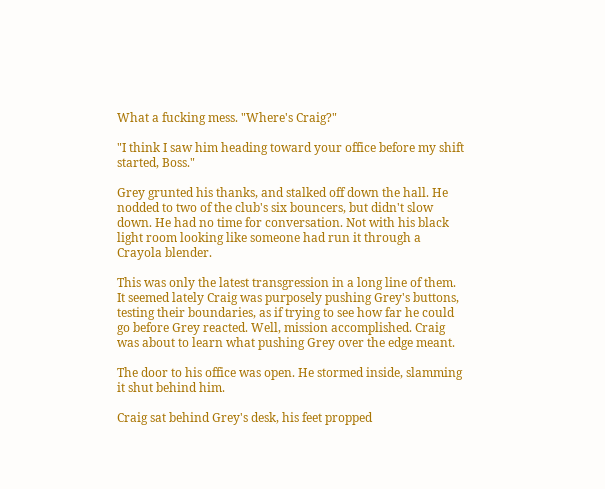What a fucking mess. "Where's Craig?"

"I think I saw him heading toward your office before my shift started, Boss."

Grey grunted his thanks, and stalked off down the hall. He nodded to two of the club's six bouncers, but didn't slow down. He had no time for conversation. Not with his black light room looking like someone had run it through a Crayola blender.

This was only the latest transgression in a long line of them. It seemed lately Craig was purposely pushing Grey's buttons, testing their boundaries, as if trying to see how far he could go before Grey reacted. Well, mission accomplished. Craig was about to learn what pushing Grey over the edge meant.

The door to his office was open. He stormed inside, slamming it shut behind him.

Craig sat behind Grey's desk, his feet propped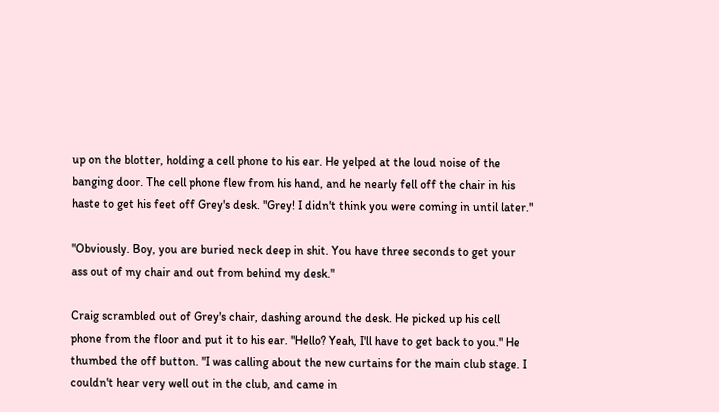up on the blotter, holding a cell phone to his ear. He yelped at the loud noise of the banging door. The cell phone flew from his hand, and he nearly fell off the chair in his haste to get his feet off Grey's desk. "Grey! I didn't think you were coming in until later."

"Obviously. Boy, you are buried neck deep in shit. You have three seconds to get your ass out of my chair and out from behind my desk."

Craig scrambled out of Grey's chair, dashing around the desk. He picked up his cell phone from the floor and put it to his ear. "Hello? Yeah, I'll have to get back to you." He thumbed the off button. "I was calling about the new curtains for the main club stage. I couldn't hear very well out in the club, and came in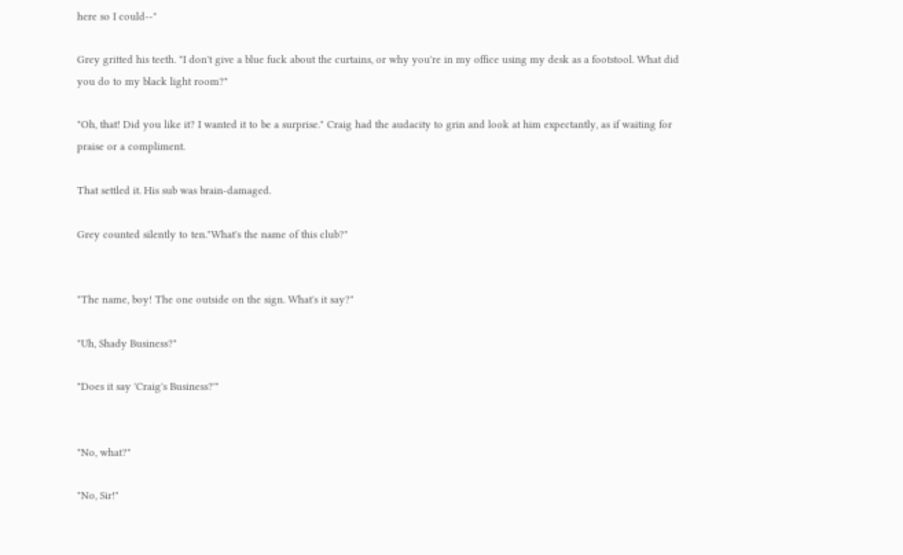here so I could--"

Grey gritted his teeth. "I don't give a blue fuck about the curtains, or why you're in my office using my desk as a footstool. What did you do to my black light room?"

"Oh, that! Did you like it? I wanted it to be a surprise." Craig had the audacity to grin and look at him expectantly, as if waiting for praise or a compliment.

That settled it. His sub was brain-damaged.

Grey counted silently to ten."What's the name of this club?"


"The name, boy! The one outside on the sign. What's it say?"

"Uh, Shady Business?"

"Does it say 'Craig's Business?'"


"No, what?"

"No, Sir!"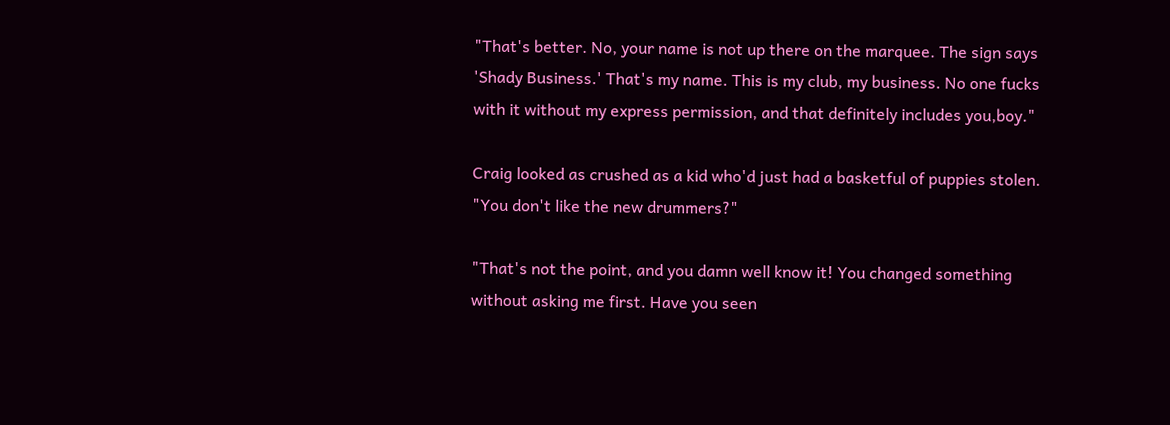"That's better. No, your name is not up there on the marquee. The sign says 'Shady Business.' That's my name. This is my club, my business. No one fucks with it without my express permission, and that definitely includes you,boy."

Craig looked as crushed as a kid who'd just had a basketful of puppies stolen. "You don't like the new drummers?"

"That's not the point, and you damn well know it! You changed something without asking me first. Have you seen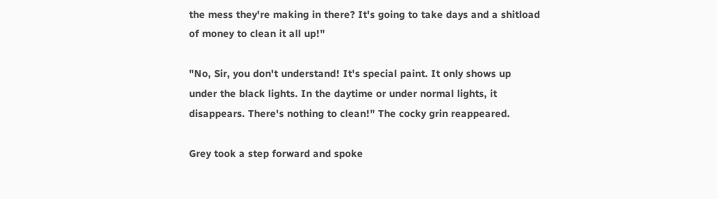the mess they're making in there? It's going to take days and a shitload of money to clean it all up!"

"No, Sir, you don't understand! It's special paint. It only shows up under the black lights. In the daytime or under normal lights, it disappears. There's nothing to clean!" The cocky grin reappeared.

Grey took a step forward and spoke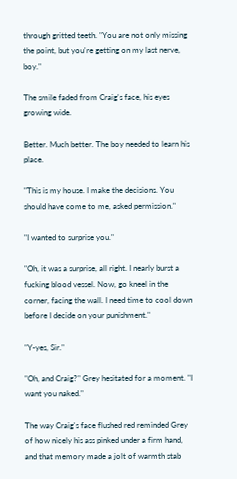through gritted teeth. "You are not only missing the point, but you're getting on my last nerve, boy."

The smile faded from Craig's face, his eyes growing wide.

Better. Much better. The boy needed to learn his place.

"This is my house. I make the decisions. You should have come to me, asked permission."

"I wanted to surprise you."

"Oh, it was a surprise, all right. I nearly burst a fucking blood vessel. Now, go kneel in the corner, facing the wall. I need time to cool down before I decide on your punishment."

"Y-yes, Sir."

"Oh, and Craig?" Grey hesitated for a moment. "I want you naked."

The way Craig's face flushed red reminded Grey of how nicely his ass pinked under a firm hand, and that memory made a jolt of warmth stab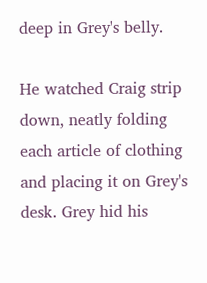deep in Grey's belly.

He watched Craig strip down, neatly folding each article of clothing and placing it on Grey's desk. Grey hid his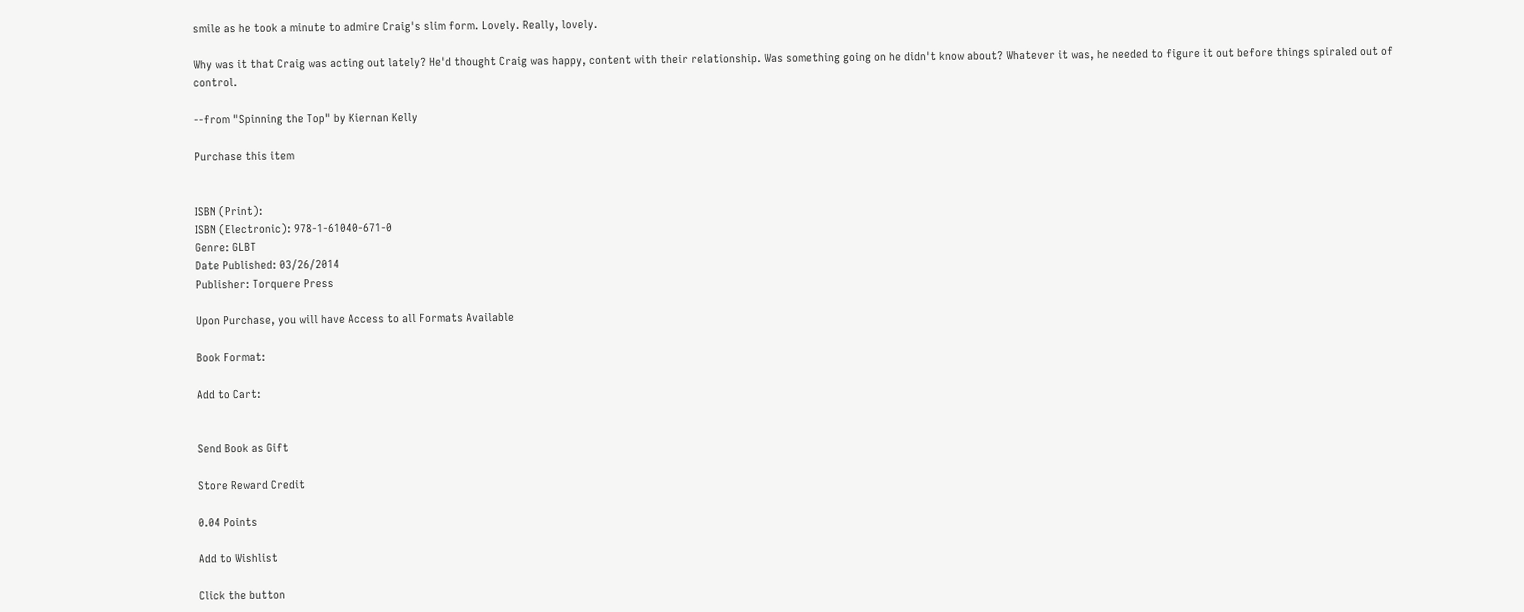smile as he took a minute to admire Craig's slim form. Lovely. Really, lovely.

Why was it that Craig was acting out lately? He'd thought Craig was happy, content with their relationship. Was something going on he didn't know about? Whatever it was, he needed to figure it out before things spiraled out of control.

--from "Spinning the Top" by Kiernan Kelly

Purchase this item


ISBN (Print):
ISBN (Electronic): 978-1-61040-671-0
Genre: GLBT
Date Published: 03/26/2014
Publisher: Torquere Press

Upon Purchase, you will have Access to all Formats Available

Book Format:

Add to Cart:


Send Book as Gift

Store Reward Credit

0.04 Points

Add to Wishlist

Click the button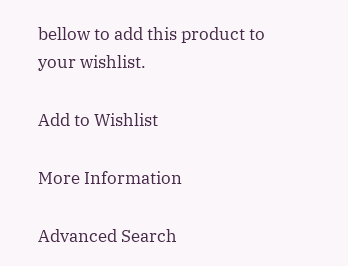bellow to add this product to your wishlist.

Add to Wishlist

More Information

Advanced Search